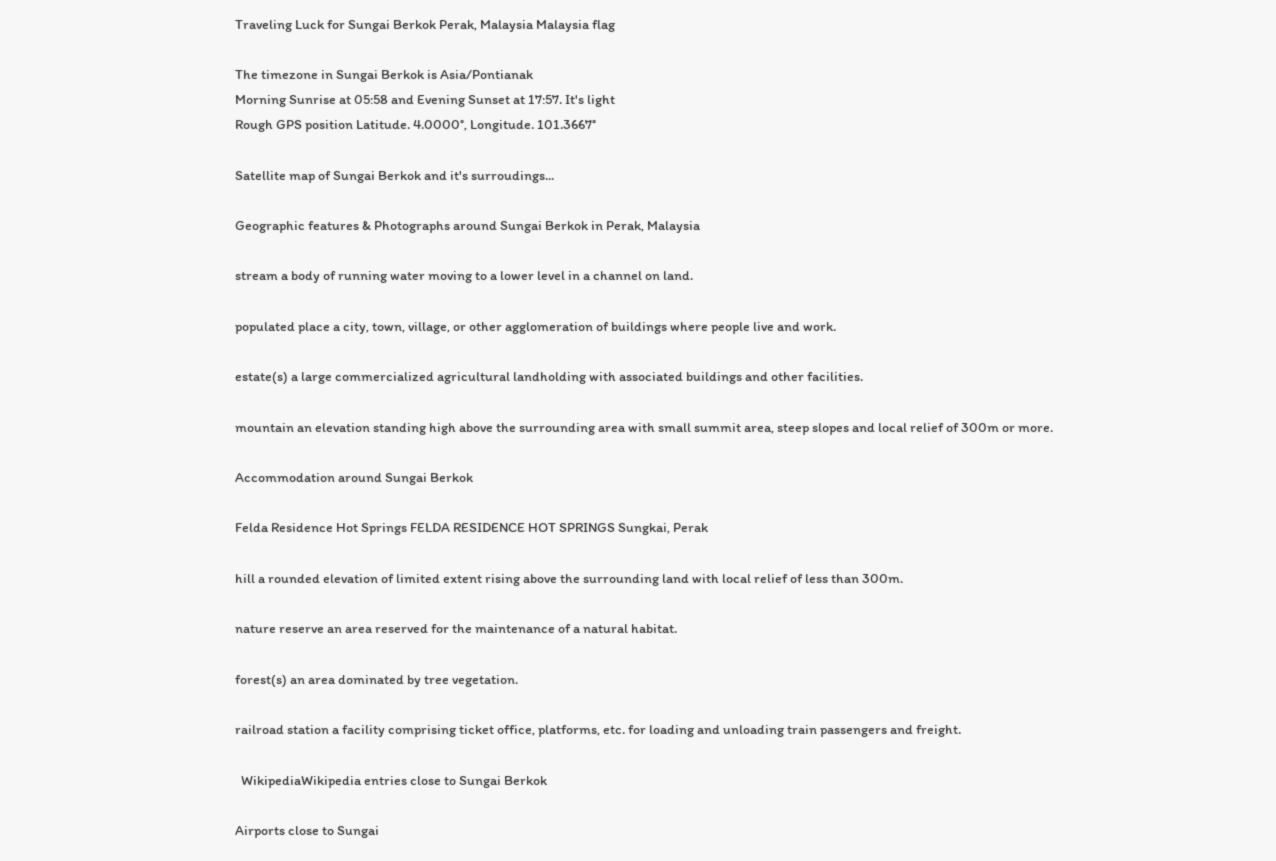Traveling Luck for Sungai Berkok Perak, Malaysia Malaysia flag

The timezone in Sungai Berkok is Asia/Pontianak
Morning Sunrise at 05:58 and Evening Sunset at 17:57. It's light
Rough GPS position Latitude. 4.0000°, Longitude. 101.3667°

Satellite map of Sungai Berkok and it's surroudings...

Geographic features & Photographs around Sungai Berkok in Perak, Malaysia

stream a body of running water moving to a lower level in a channel on land.

populated place a city, town, village, or other agglomeration of buildings where people live and work.

estate(s) a large commercialized agricultural landholding with associated buildings and other facilities.

mountain an elevation standing high above the surrounding area with small summit area, steep slopes and local relief of 300m or more.

Accommodation around Sungai Berkok

Felda Residence Hot Springs FELDA RESIDENCE HOT SPRINGS Sungkai, Perak

hill a rounded elevation of limited extent rising above the surrounding land with local relief of less than 300m.

nature reserve an area reserved for the maintenance of a natural habitat.

forest(s) an area dominated by tree vegetation.

railroad station a facility comprising ticket office, platforms, etc. for loading and unloading train passengers and freight.

  WikipediaWikipedia entries close to Sungai Berkok

Airports close to Sungai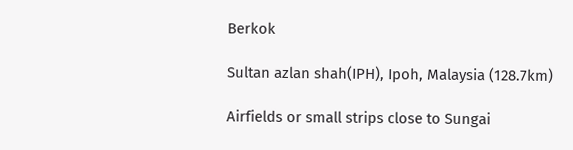Berkok

Sultan azlan shah(IPH), Ipoh, Malaysia (128.7km)

Airfields or small strips close to Sungai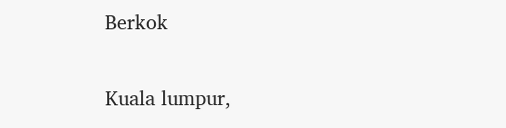Berkok

Kuala lumpur,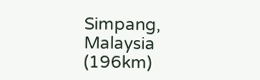Simpang, Malaysia (196km)